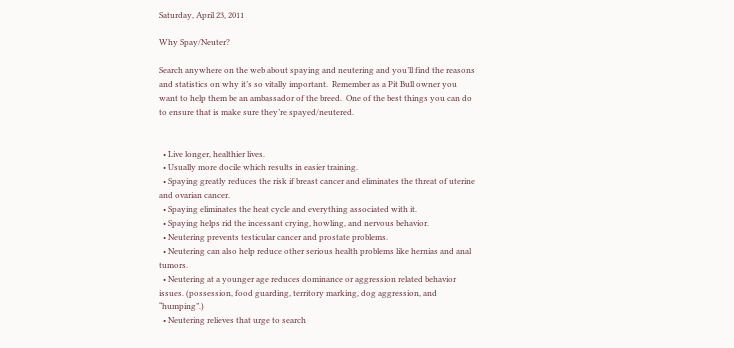Saturday, April 23, 2011

Why Spay/Neuter?

Search anywhere on the web about spaying and neutering and you’ll find the reasons and statistics on why it’s so vitally important.  Remember as a Pit Bull owner you want to help them be an ambassador of the breed.  One of the best things you can do to ensure that is make sure they’re spayed/neutered.


  • Live longer, healthier lives.
  • Usually more docile which results in easier training.
  • Spaying greatly reduces the risk if breast cancer and eliminates the threat of uterine and ovarian cancer.
  • Spaying eliminates the heat cycle and everything associated with it.
  • Spaying helps rid the incessant crying, howling, and nervous behavior.
  • Neutering prevents testicular cancer and prostate problems.
  • Neutering can also help reduce other serious health problems like hernias and anal tumors.
  • Neutering at a younger age reduces dominance or aggression related behavior issues. (possession, food guarding, territory marking, dog aggression, and “humping”.)
  • Neutering relieves that urge to search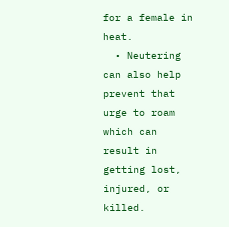for a female in heat.
  • Neutering can also help prevent that urge to roam which can result in getting lost, injured, or killed.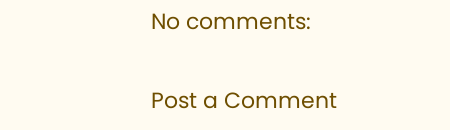No comments:

Post a Comment